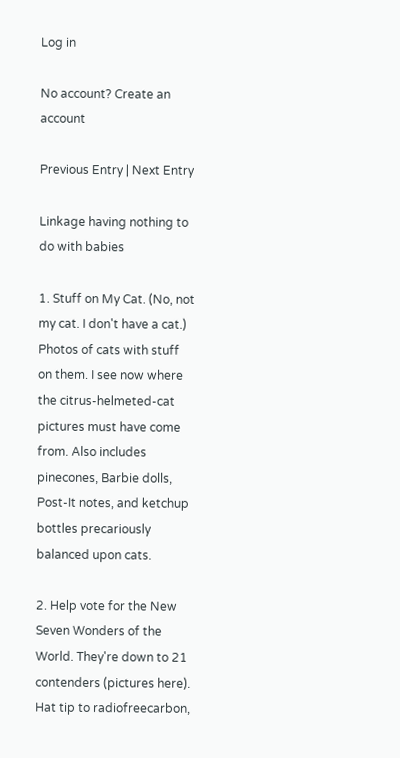Log in

No account? Create an account

Previous Entry | Next Entry

Linkage having nothing to do with babies

1. Stuff on My Cat. (No, not my cat. I don't have a cat.) Photos of cats with stuff on them. I see now where the citrus-helmeted-cat pictures must have come from. Also includes pinecones, Barbie dolls, Post-It notes, and ketchup bottles precariously balanced upon cats.

2. Help vote for the New Seven Wonders of the World. They're down to 21 contenders (pictures here). Hat tip to radiofreecarbon,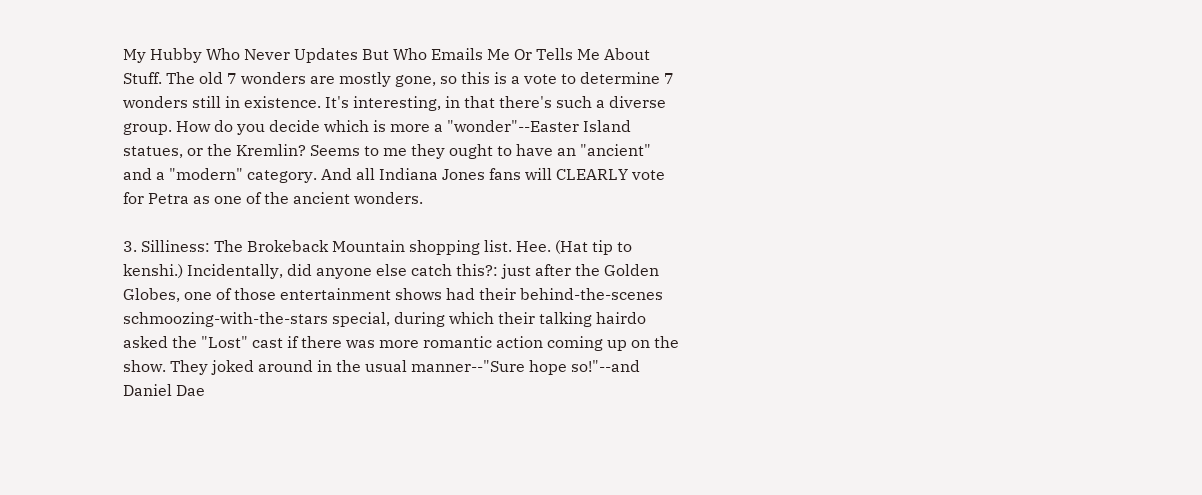My Hubby Who Never Updates But Who Emails Me Or Tells Me About Stuff. The old 7 wonders are mostly gone, so this is a vote to determine 7 wonders still in existence. It's interesting, in that there's such a diverse group. How do you decide which is more a "wonder"--Easter Island statues, or the Kremlin? Seems to me they ought to have an "ancient" and a "modern" category. And all Indiana Jones fans will CLEARLY vote for Petra as one of the ancient wonders.

3. Silliness: The Brokeback Mountain shopping list. Hee. (Hat tip to kenshi.) Incidentally, did anyone else catch this?: just after the Golden Globes, one of those entertainment shows had their behind-the-scenes schmoozing-with-the-stars special, during which their talking hairdo asked the "Lost" cast if there was more romantic action coming up on the show. They joked around in the usual manner--"Sure hope so!"--and Daniel Dae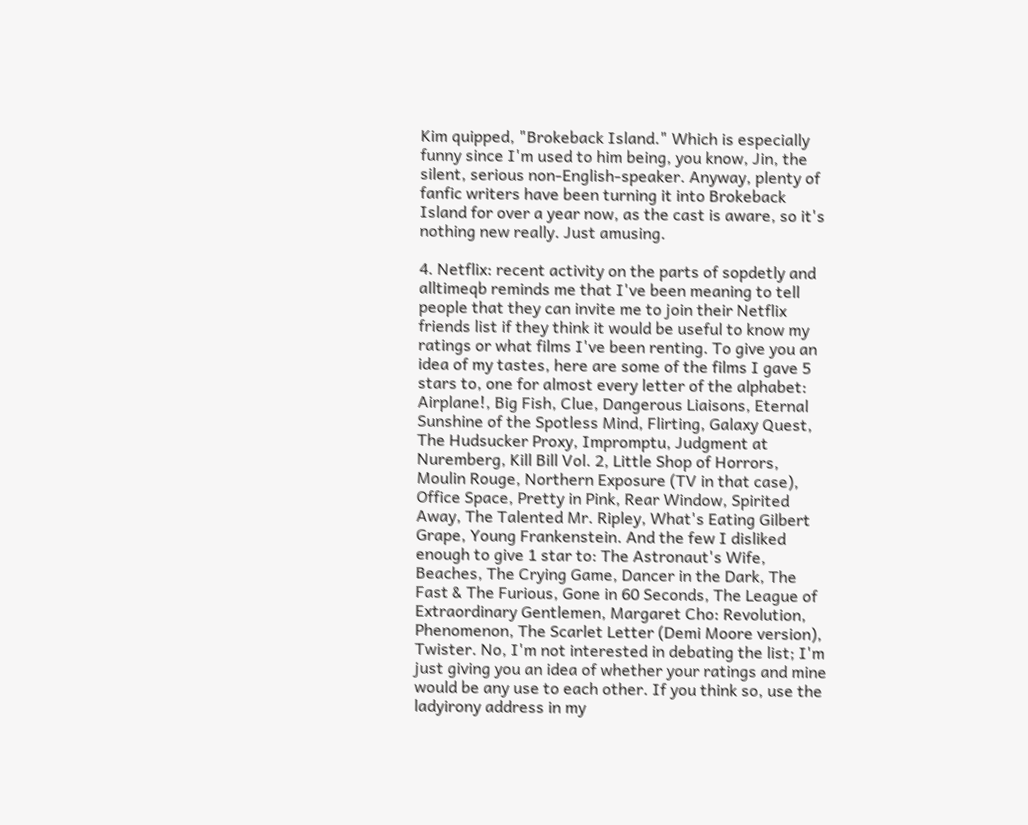Kim quipped, "Brokeback Island." Which is especially funny since I'm used to him being, you know, Jin, the silent, serious non-English-speaker. Anyway, plenty of fanfic writers have been turning it into Brokeback Island for over a year now, as the cast is aware, so it's nothing new really. Just amusing.

4. Netflix: recent activity on the parts of sopdetly and alltimeqb reminds me that I've been meaning to tell people that they can invite me to join their Netflix friends list if they think it would be useful to know my ratings or what films I've been renting. To give you an idea of my tastes, here are some of the films I gave 5 stars to, one for almost every letter of the alphabet: Airplane!, Big Fish, Clue, Dangerous Liaisons, Eternal Sunshine of the Spotless Mind, Flirting, Galaxy Quest, The Hudsucker Proxy, Impromptu, Judgment at Nuremberg, Kill Bill Vol. 2, Little Shop of Horrors, Moulin Rouge, Northern Exposure (TV in that case), Office Space, Pretty in Pink, Rear Window, Spirited Away, The Talented Mr. Ripley, What's Eating Gilbert Grape, Young Frankenstein. And the few I disliked enough to give 1 star to: The Astronaut's Wife, Beaches, The Crying Game, Dancer in the Dark, The Fast & The Furious, Gone in 60 Seconds, The League of Extraordinary Gentlemen, Margaret Cho: Revolution, Phenomenon, The Scarlet Letter (Demi Moore version), Twister. No, I'm not interested in debating the list; I'm just giving you an idea of whether your ratings and mine would be any use to each other. If you think so, use the ladyirony address in my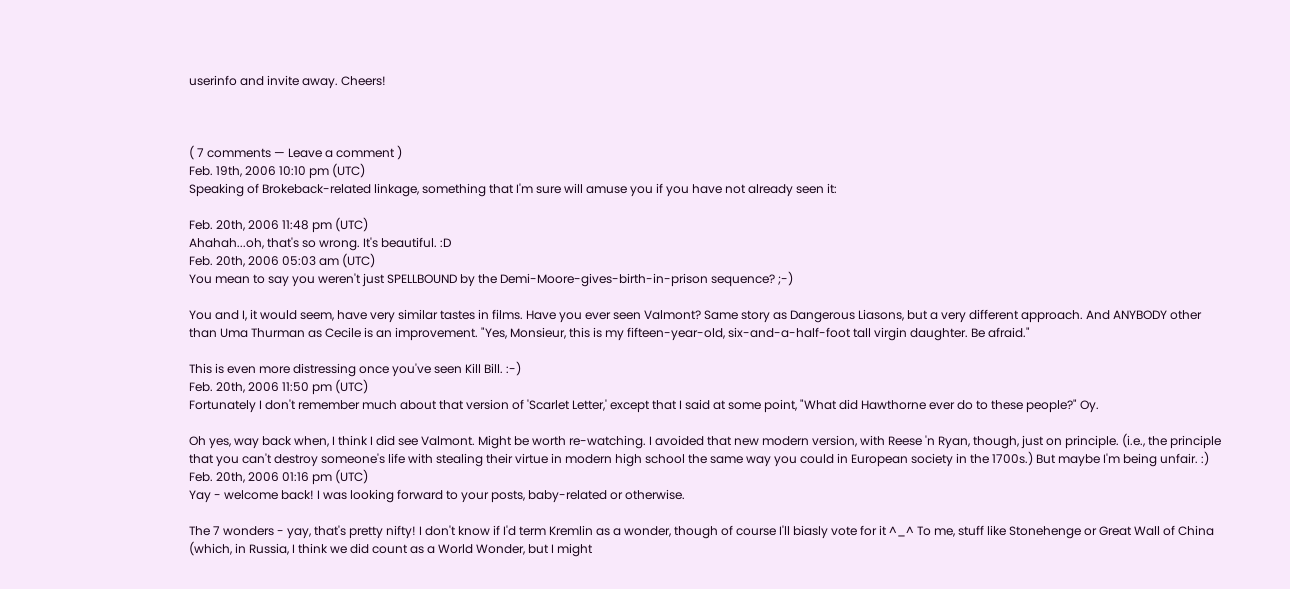userinfo and invite away. Cheers!



( 7 comments — Leave a comment )
Feb. 19th, 2006 10:10 pm (UTC)
Speaking of Brokeback-related linkage, something that I'm sure will amuse you if you have not already seen it:

Feb. 20th, 2006 11:48 pm (UTC)
Ahahah...oh, that's so wrong. It's beautiful. :D
Feb. 20th, 2006 05:03 am (UTC)
You mean to say you weren't just SPELLBOUND by the Demi-Moore-gives-birth-in-prison sequence? ;-)

You and I, it would seem, have very similar tastes in films. Have you ever seen Valmont? Same story as Dangerous Liasons, but a very different approach. And ANYBODY other than Uma Thurman as Cecile is an improvement. "Yes, Monsieur, this is my fifteen-year-old, six-and-a-half-foot tall virgin daughter. Be afraid."

This is even more distressing once you've seen Kill Bill. :-)
Feb. 20th, 2006 11:50 pm (UTC)
Fortunately I don't remember much about that version of 'Scarlet Letter,' except that I said at some point, "What did Hawthorne ever do to these people?" Oy.

Oh yes, way back when, I think I did see Valmont. Might be worth re-watching. I avoided that new modern version, with Reese 'n Ryan, though, just on principle. (i.e., the principle that you can't destroy someone's life with stealing their virtue in modern high school the same way you could in European society in the 1700s.) But maybe I'm being unfair. :)
Feb. 20th, 2006 01:16 pm (UTC)
Yay - welcome back! I was looking forward to your posts, baby-related or otherwise.

The 7 wonders - yay, that's pretty nifty! I don't know if I'd term Kremlin as a wonder, though of course I'll biasly vote for it ^_^ To me, stuff like Stonehenge or Great Wall of China (which, in Russia, I think we did count as a World Wonder, but I might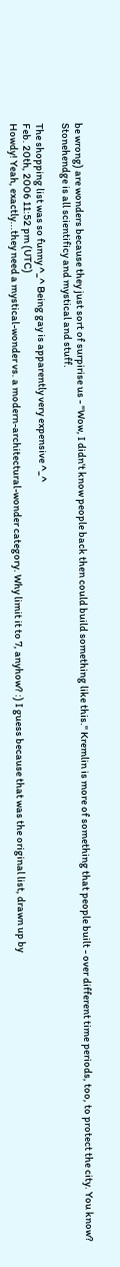be wrong) are wonders because they just sort of surpirise us - "Wow, I didn't know people back then could build something like this." Kremlin is more of something that people built - over different time periods, too, to protect the city. You know? Stonehendge is all scientificy and mystical and stuff.

The shopping list was so funny ^_^ Being gay is apparently very expensive ^_^
Feb. 20th, 2006 11:52 pm (UTC)
Howdy! Yeah, exactly...they need a mystical-wonder vs. a modern-architectural-wonder category. Why limit it to 7, anyhow? :) I guess because that was the original list, drawn up by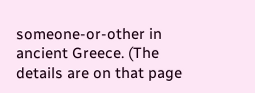someone-or-other in ancient Greece. (The details are on that page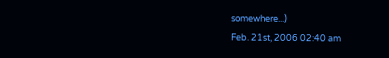somewhere...)
Feb. 21st, 2006 02:40 am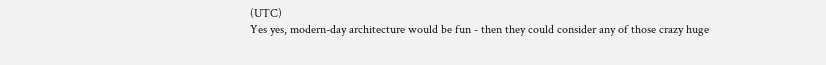(UTC)
Yes yes, modern-day architecture would be fun - then they could consider any of those crazy huge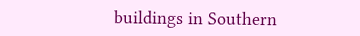buildings in Southern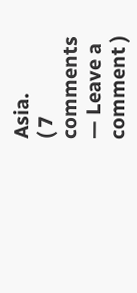Asia.
( 7 comments — Leave a comment )